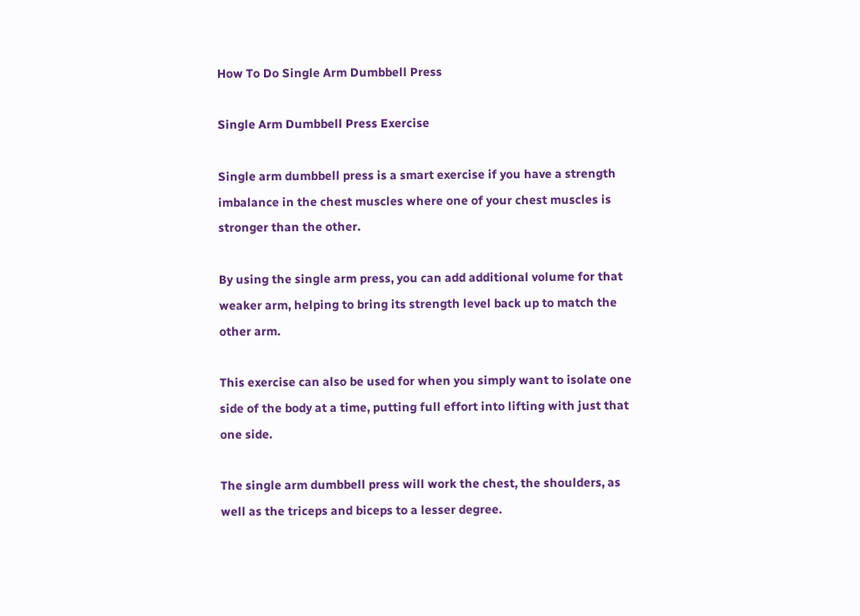How To Do Single Arm Dumbbell Press

Single Arm Dumbbell Press Exercise

Single arm dumbbell press is a smart exercise if you have a strength imbalance in the chest muscles where one of your chest muscles is stronger than the other.

By using the single arm press, you can add additional volume for that weaker arm, helping to bring its strength level back up to match the other arm.

This exercise can also be used for when you simply want to isolate one side of the body at a time, putting full effort into lifting with just that one side.

The single arm dumbbell press will work the chest, the shoulders, as well as the triceps and biceps to a lesser degree.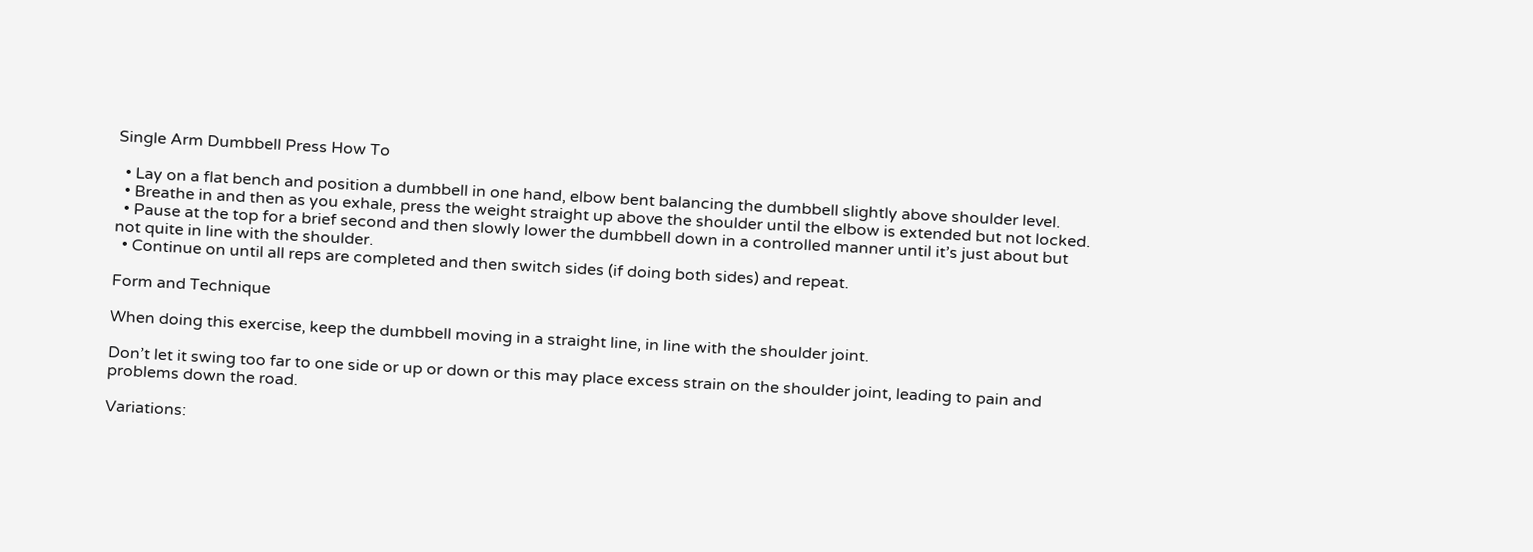Single Arm Dumbbell Press How To

  • Lay on a flat bench and position a dumbbell in one hand, elbow bent balancing the dumbbell slightly above shoulder level.
  • Breathe in and then as you exhale, press the weight straight up above the shoulder until the elbow is extended but not locked.
  • Pause at the top for a brief second and then slowly lower the dumbbell down in a controlled manner until it’s just about but not quite in line with the shoulder.
  • Continue on until all reps are completed and then switch sides (if doing both sides) and repeat.

Form and Technique

When doing this exercise, keep the dumbbell moving in a straight line, in line with the shoulder joint.

Don’t let it swing too far to one side or up or down or this may place excess strain on the shoulder joint, leading to pain and problems down the road.

Variations: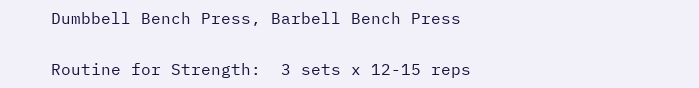Dumbbell Bench Press, Barbell Bench Press

Routine for Strength:  3 sets x 12-15 reps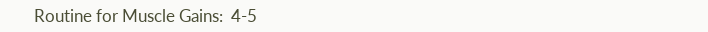Routine for Muscle Gains:  4-5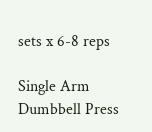sets x 6-8 reps

Single Arm Dumbbell Press